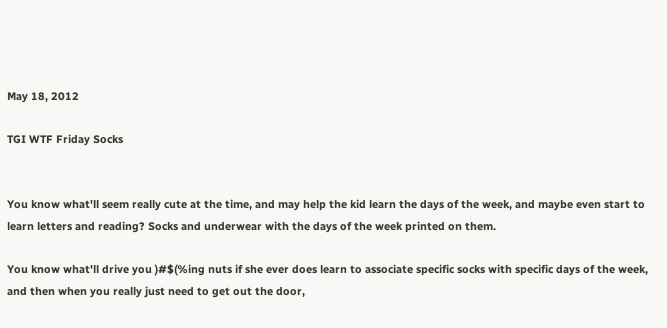May 18, 2012

TGI WTF Friday Socks


You know what'll seem really cute at the time, and may help the kid learn the days of the week, and maybe even start to learn letters and reading? Socks and underwear with the days of the week printed on them.

You know what'll drive you )#$(%ing nuts if she ever does learn to associate specific socks with specific days of the week, and then when you really just need to get out the door,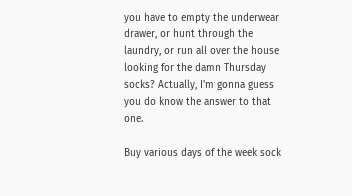you have to empty the underwear drawer, or hunt through the laundry, or run all over the house looking for the damn Thursday socks? Actually, I'm gonna guess you do know the answer to that one.

Buy various days of the week sock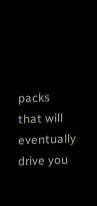packs that will eventually drive you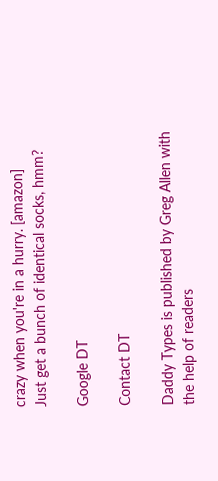crazy when you're in a hurry. [amazon]
Just get a bunch of identical socks, hmm?

Google DT

Contact DT

Daddy Types is published by Greg Allen with the help of readers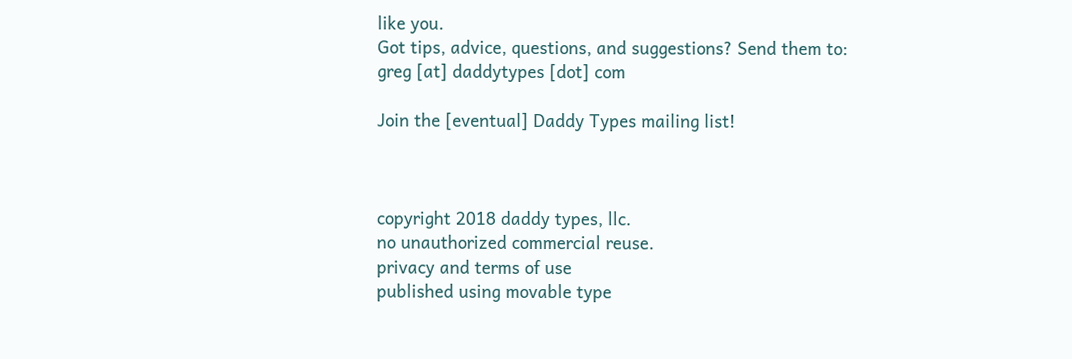like you.
Got tips, advice, questions, and suggestions? Send them to:
greg [at] daddytypes [dot] com

Join the [eventual] Daddy Types mailing list!



copyright 2018 daddy types, llc.
no unauthorized commercial reuse.
privacy and terms of use
published using movable type